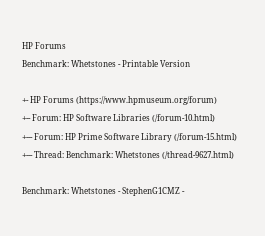HP Forums
Benchmark: Whetstones - Printable Version

+- HP Forums (https://www.hpmuseum.org/forum)
+-- Forum: HP Software Libraries (/forum-10.html)
+--- Forum: HP Prime Software Library (/forum-15.html)
+--- Thread: Benchmark: Whetstones (/thread-9627.html)

Benchmark: Whetstones - StephenG1CMZ -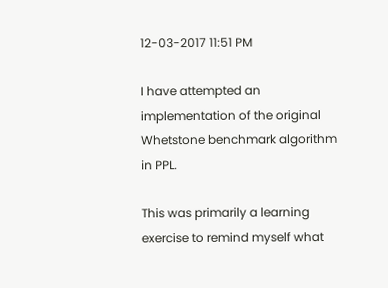12-03-2017 11:51 PM

I have attempted an implementation of the original Whetstone benchmark algorithm in PPL.

This was primarily a learning exercise to remind myself what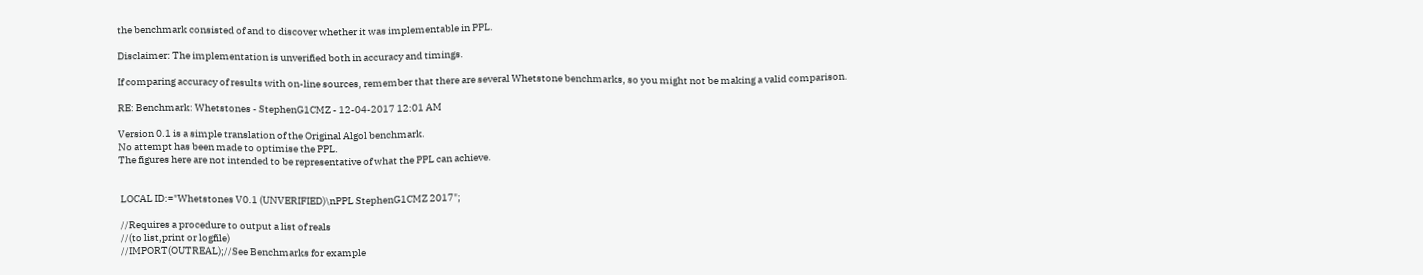the benchmark consisted of and to discover whether it was implementable in PPL.

Disclaimer: The implementation is unverified both in accuracy and timings.

If comparing accuracy of results with on-line sources, remember that there are several Whetstone benchmarks, so you might not be making a valid comparison.

RE: Benchmark: Whetstones - StephenG1CMZ - 12-04-2017 12:01 AM

Version 0.1 is a simple translation of the Original Algol benchmark.
No attempt has been made to optimise the PPL.
The figures here are not intended to be representative of what the PPL can achieve.


 LOCAL ID:="Whetstones V0.1 (UNVERIFIED)\nPPL StephenG1CMZ 2017";

 //Requires a procedure to output a list of reals
 //(to list,print or logfile)
 //IMPORT(OUTREAL);//See Benchmarks for example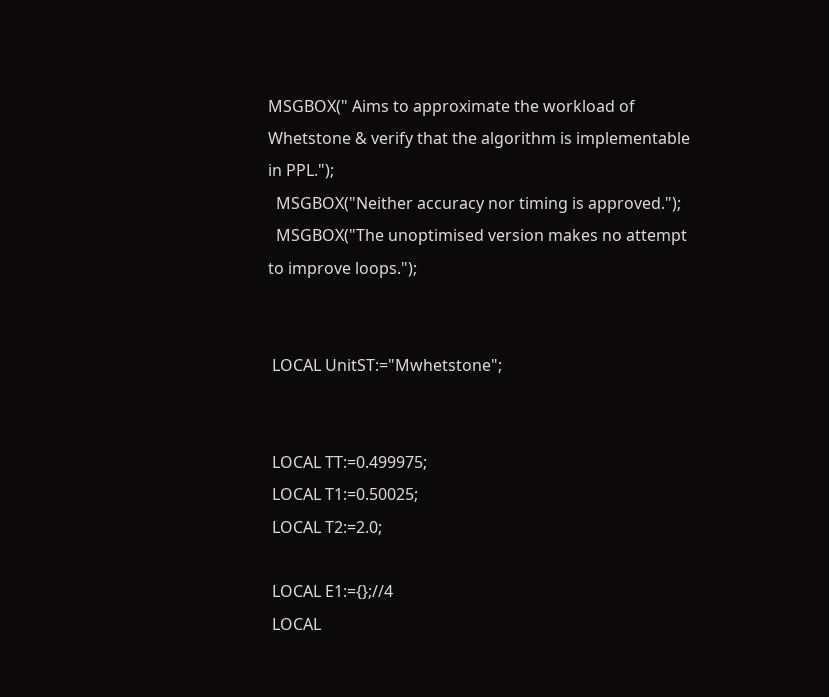MSGBOX(" Aims to approximate the workload of Whetstone & verify that the algorithm is implementable in PPL.");
  MSGBOX("Neither accuracy nor timing is approved.");
  MSGBOX("The unoptimised version makes no attempt to improve loops.");


 LOCAL UnitST:="Mwhetstone";


 LOCAL TT:=0.499975;
 LOCAL T1:=0.50025;
 LOCAL T2:=2.0;

 LOCAL E1:={};//4
 LOCAL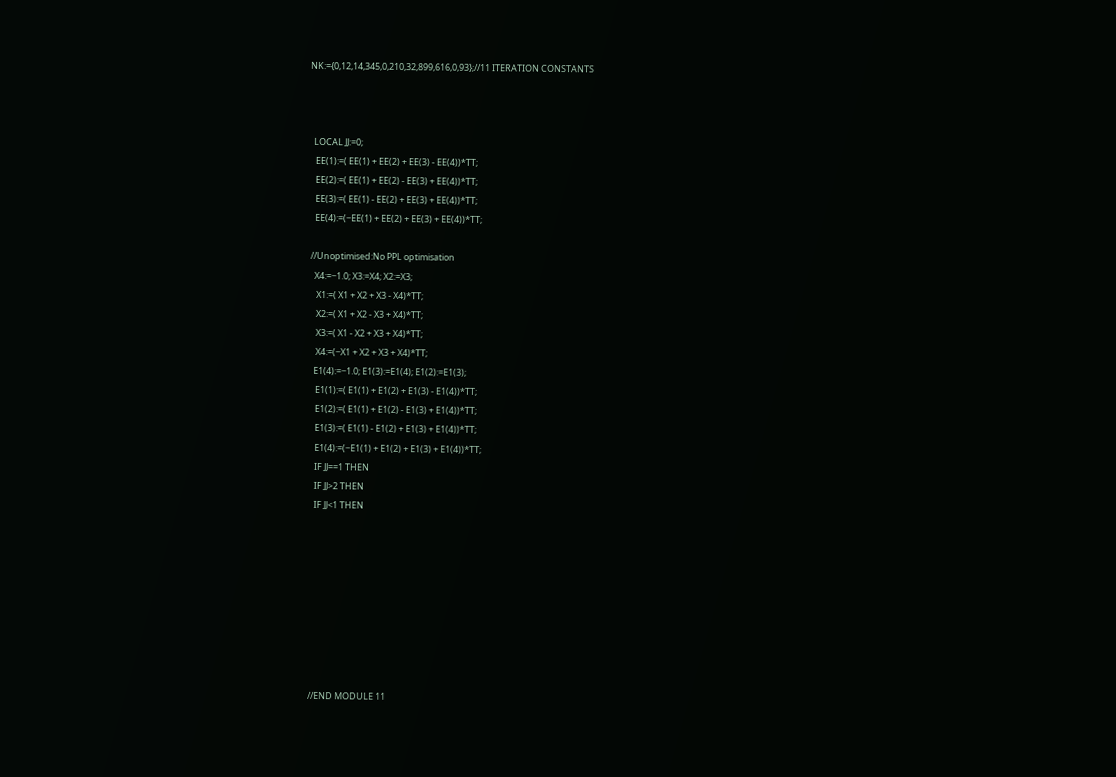NK:={0,12,14,345,0,210,32,899,616,0,93};//11 ITERATION CONSTANTS



  LOCAL JJ:=0;
   EE(1):=( EE(1) + EE(2) + EE(3) - EE(4))*TT;
   EE(2):=( EE(1) + EE(2) - EE(3) + EE(4))*TT;
   EE(3):=( EE(1) - EE(2) + EE(3) + EE(4))*TT;
   EE(4):=(−EE(1) + EE(2) + EE(3) + EE(4))*TT;

 //Unoptimised:No PPL optimisation
   X4:=−1.0; X3:=X4; X2:=X3;
    X1:=( X1 + X2 + X3 - X4)*TT;
    X2:=( X1 + X2 - X3 + X4)*TT;
    X3:=( X1 - X2 + X3 + X4)*TT;
    X4:=(−X1 + X2 + X3 + X4)*TT;
   E1(4):=−1.0; E1(3):=E1(4); E1(2):=E1(3);
    E1(1):=( E1(1) + E1(2) + E1(3) - E1(4))*TT;
    E1(2):=( E1(1) + E1(2) - E1(3) + E1(4))*TT;
    E1(3):=( E1(1) - E1(2) + E1(3) + E1(4))*TT;
    E1(4):=(−E1(1) + E1(2) + E1(3) + E1(4))*TT;
    IF JJ==1 THEN
    IF JJ>2 THEN
    IF JJ<1 THEN









  //END MODULE 11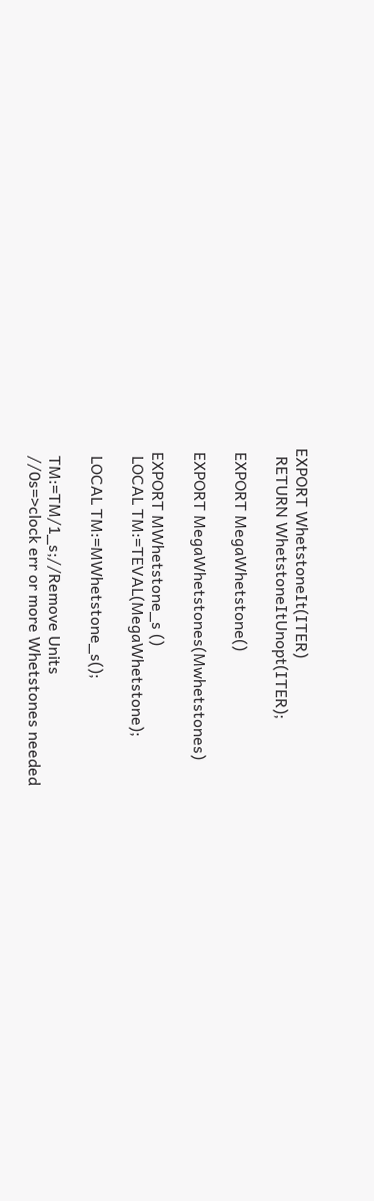EXPORT WhetstoneIt(ITER)
  RETURN WhetstoneItUnopt(ITER);

 EXPORT MegaWhetstone()

 EXPORT MegaWhetstones(Mwhetstones)

 EXPORT MWhetstone_s ()
  LOCAL TM:=TEVAL(MegaWhetstone);

  LOCAL TM:=MWhetstone_s();

  TM:=TM/1_s;//Remove Units
  //0s=>clock err or more Whetstones needed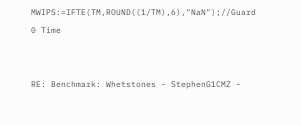MWIPS:=IFTE(TM,ROUND((1/TM),6),"NaN");//Guard 0 Time


RE: Benchmark: Whetstones - StephenG1CMZ -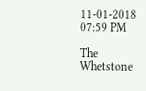11-01-2018 07:59 PM

The Whetstone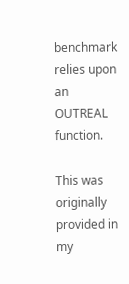benchmark relies upon an OUTREAL function.

This was originally provided in my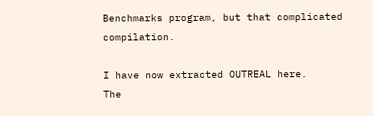Benchmarks program, but that complicated compilation.

I have now extracted OUTREAL here.
The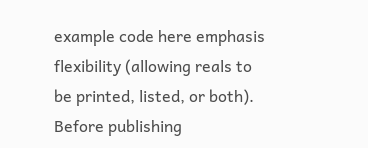example code here emphasis flexibility (allowing reals to be printed, listed, or both).
Before publishing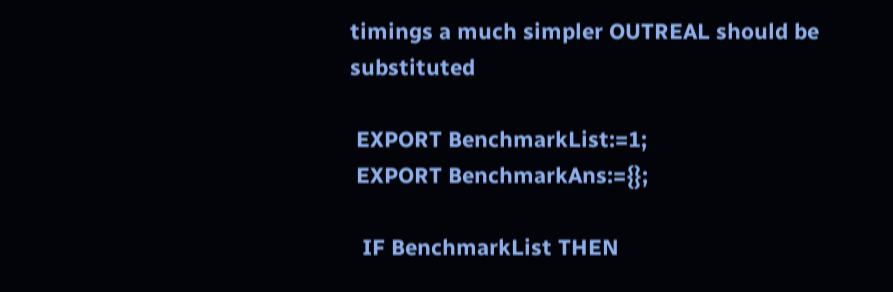timings a much simpler OUTREAL should be substituted

 EXPORT BenchmarkList:=1;
 EXPORT BenchmarkAns:={};

  IF BenchmarkList THEN